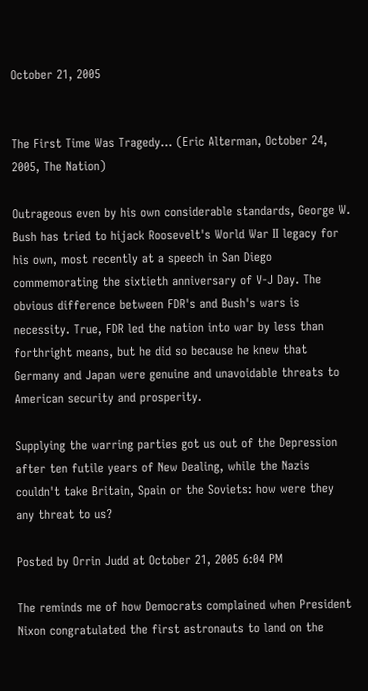October 21, 2005


The First Time Was Tragedy... (Eric Alterman, October 24, 2005, The Nation)

Outrageous even by his own considerable standards, George W. Bush has tried to hijack Roosevelt's World War II legacy for his own, most recently at a speech in San Diego commemorating the sixtieth anniversary of V-J Day. The obvious difference between FDR's and Bush's wars is necessity. True, FDR led the nation into war by less than forthright means, but he did so because he knew that Germany and Japan were genuine and unavoidable threats to American security and prosperity.

Supplying the warring parties got us out of the Depression after ten futile years of New Dealing, while the Nazis couldn't take Britain, Spain or the Soviets: how were they any threat to us?

Posted by Orrin Judd at October 21, 2005 6:04 PM

The reminds me of how Democrats complained when President Nixon congratulated the first astronauts to land on the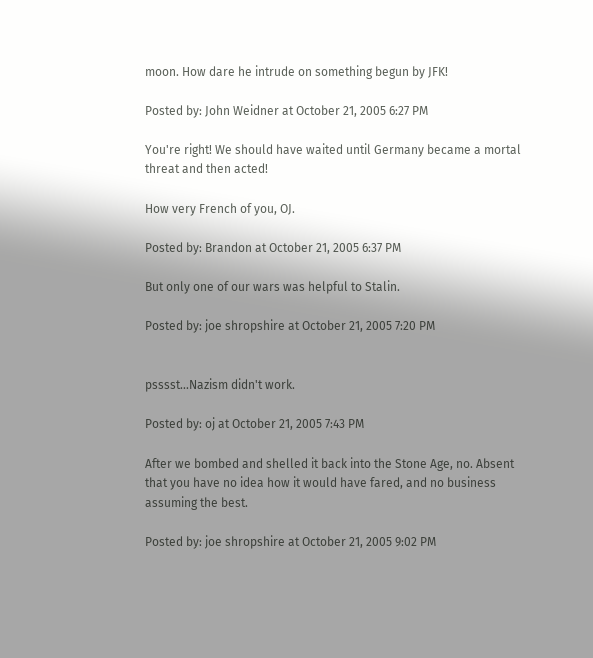moon. How dare he intrude on something begun by JFK!

Posted by: John Weidner at October 21, 2005 6:27 PM

You're right! We should have waited until Germany became a mortal threat and then acted!

How very French of you, OJ.

Posted by: Brandon at October 21, 2005 6:37 PM

But only one of our wars was helpful to Stalin.

Posted by: joe shropshire at October 21, 2005 7:20 PM


psssst...Nazism didn't work.

Posted by: oj at October 21, 2005 7:43 PM

After we bombed and shelled it back into the Stone Age, no. Absent that you have no idea how it would have fared, and no business assuming the best.

Posted by: joe shropshire at October 21, 2005 9:02 PM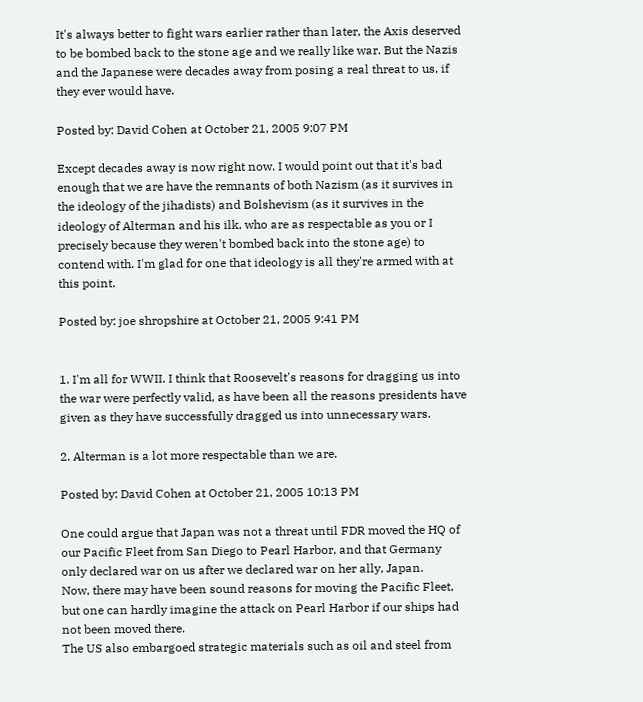It's always better to fight wars earlier rather than later, the Axis deserved to be bombed back to the stone age and we really like war. But the Nazis and the Japanese were decades away from posing a real threat to us, if they ever would have.

Posted by: David Cohen at October 21, 2005 9:07 PM

Except decades away is now right now. I would point out that it's bad enough that we are have the remnants of both Nazism (as it survives in the ideology of the jihadists) and Bolshevism (as it survives in the ideology of Alterman and his ilk, who are as respectable as you or I precisely because they weren't bombed back into the stone age) to contend with. I'm glad for one that ideology is all they're armed with at this point.

Posted by: joe shropshire at October 21, 2005 9:41 PM


1. I'm all for WWII. I think that Roosevelt's reasons for dragging us into the war were perfectly valid, as have been all the reasons presidents have given as they have successfully dragged us into unnecessary wars.

2. Alterman is a lot more respectable than we are.

Posted by: David Cohen at October 21, 2005 10:13 PM

One could argue that Japan was not a threat until FDR moved the HQ of our Pacific Fleet from San Diego to Pearl Harbor, and that Germany only declared war on us after we declared war on her ally, Japan.
Now, there may have been sound reasons for moving the Pacific Fleet, but one can hardly imagine the attack on Pearl Harbor if our ships had not been moved there.
The US also embargoed strategic materials such as oil and steel from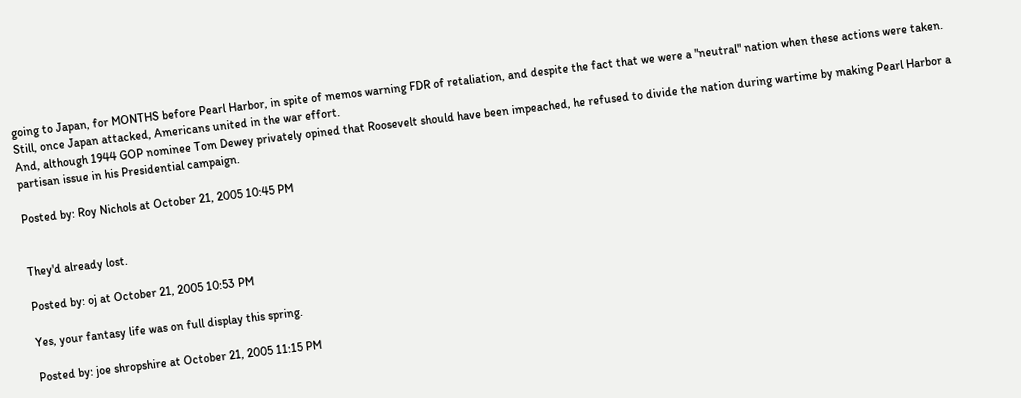going to Japan, for MONTHS before Pearl Harbor, in spite of memos warning FDR of retaliation, and despite the fact that we were a "neutral" nation when these actions were taken.
Still, once Japan attacked, Americans united in the war effort.
And, although 1944 GOP nominee Tom Dewey privately opined that Roosevelt should have been impeached, he refused to divide the nation during wartime by making Pearl Harbor a partisan issue in his Presidential campaign.

Posted by: Roy Nichols at October 21, 2005 10:45 PM


They'd already lost.

Posted by: oj at October 21, 2005 10:53 PM

Yes, your fantasy life was on full display this spring.

Posted by: joe shropshire at October 21, 2005 11:15 PM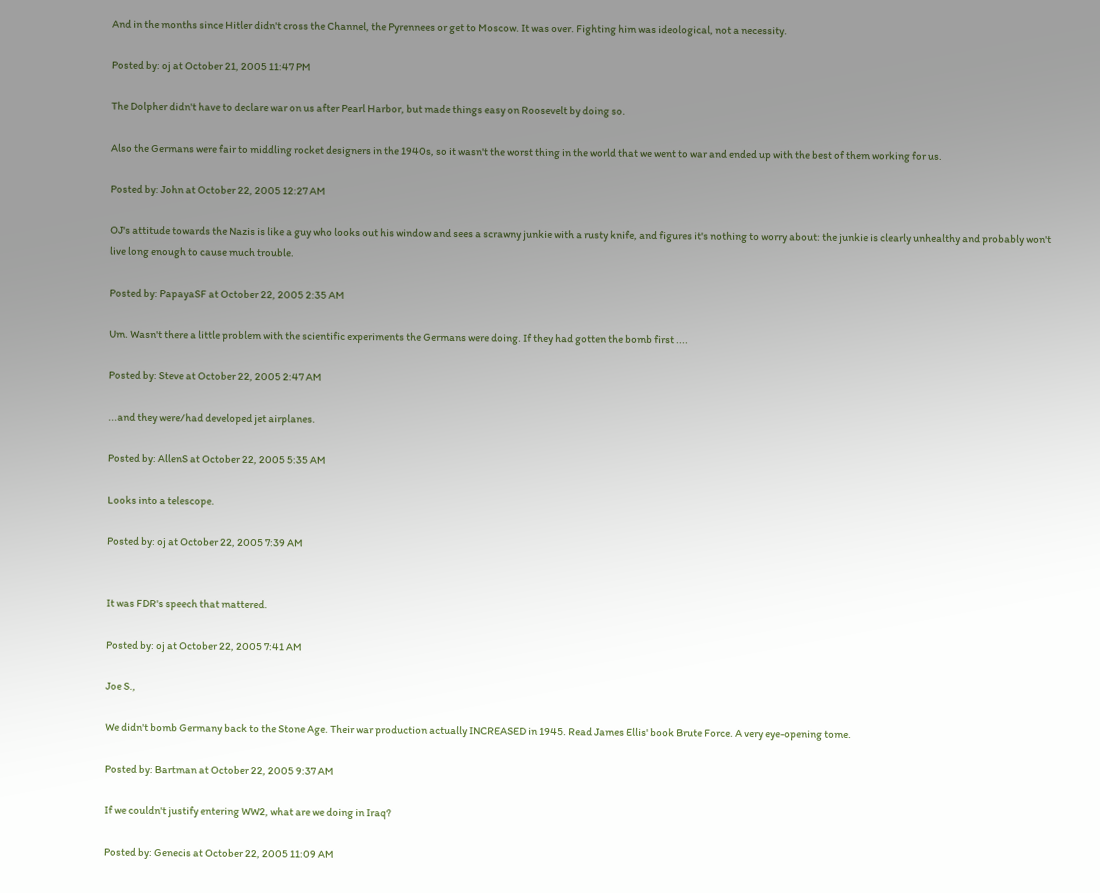And in the months since Hitler didn't cross the Channel, the Pyrennees or get to Moscow. It was over. Fighting him was ideological, not a necessity.

Posted by: oj at October 21, 2005 11:47 PM

The Dolpher didn't have to declare war on us after Pearl Harbor, but made things easy on Roosevelt by doing so.

Also the Germans were fair to middling rocket designers in the 1940s, so it wasn't the worst thing in the world that we went to war and ended up with the best of them working for us.

Posted by: John at October 22, 2005 12:27 AM

OJ's attitude towards the Nazis is like a guy who looks out his window and sees a scrawny junkie with a rusty knife, and figures it's nothing to worry about: the junkie is clearly unhealthy and probably won't live long enough to cause much trouble.

Posted by: PapayaSF at October 22, 2005 2:35 AM

Um. Wasn't there a little problem with the scientific experiments the Germans were doing. If they had gotten the bomb first ....

Posted by: Steve at October 22, 2005 2:47 AM

...and they were/had developed jet airplanes.

Posted by: AllenS at October 22, 2005 5:35 AM

Looks into a telescope.

Posted by: oj at October 22, 2005 7:39 AM


It was FDR's speech that mattered.

Posted by: oj at October 22, 2005 7:41 AM

Joe S.,

We didn't bomb Germany back to the Stone Age. Their war production actually INCREASED in 1945. Read James Ellis' book Brute Force. A very eye-opening tome.

Posted by: Bartman at October 22, 2005 9:37 AM

If we couldn't justify entering WW2, what are we doing in Iraq?

Posted by: Genecis at October 22, 2005 11:09 AM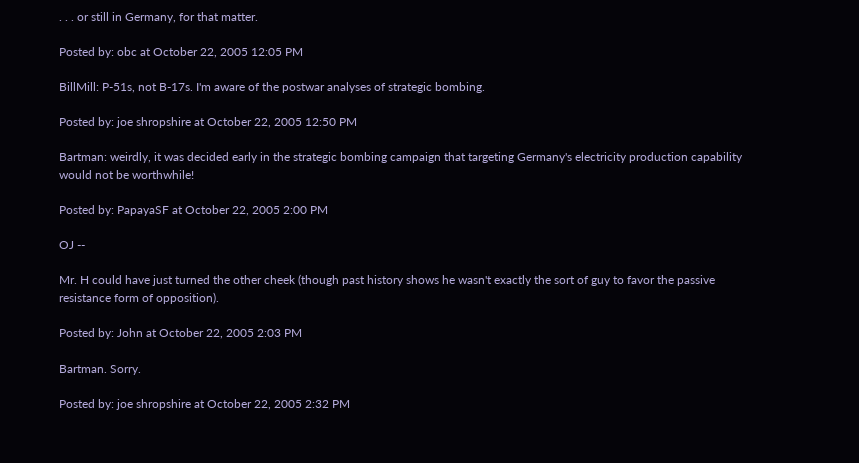. . . or still in Germany, for that matter.

Posted by: obc at October 22, 2005 12:05 PM

BillMill: P-51s, not B-17s. I'm aware of the postwar analyses of strategic bombing.

Posted by: joe shropshire at October 22, 2005 12:50 PM

Bartman: weirdly, it was decided early in the strategic bombing campaign that targeting Germany's electricity production capability would not be worthwhile!

Posted by: PapayaSF at October 22, 2005 2:00 PM

OJ --

Mr. H could have just turned the other cheek (though past history shows he wasn't exactly the sort of guy to favor the passive resistance form of opposition).

Posted by: John at October 22, 2005 2:03 PM

Bartman. Sorry.

Posted by: joe shropshire at October 22, 2005 2:32 PM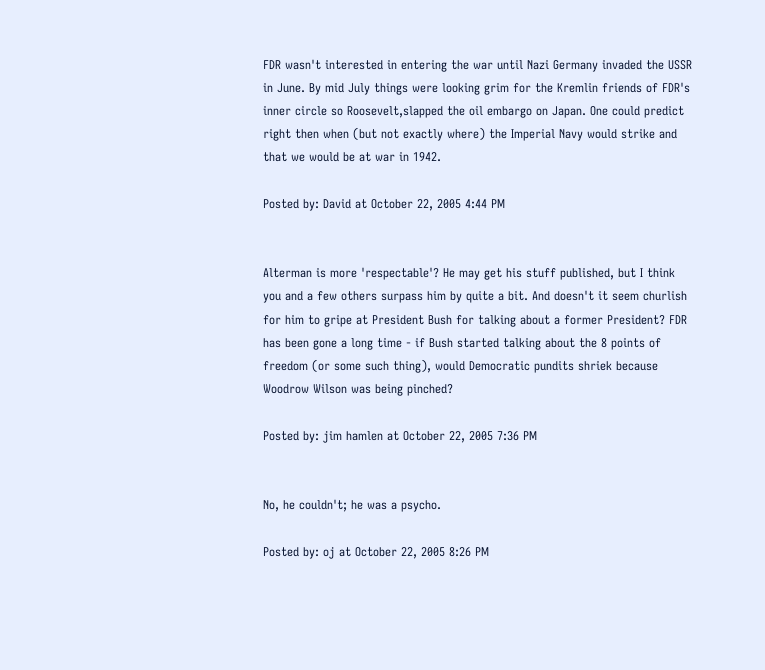FDR wasn't interested in entering the war until Nazi Germany invaded the USSR in June. By mid July things were looking grim for the Kremlin friends of FDR's inner circle so Roosevelt,slapped the oil embargo on Japan. One could predict right then when (but not exactly where) the Imperial Navy would strike and that we would be at war in 1942.

Posted by: David at October 22, 2005 4:44 PM


Alterman is more 'respectable'? He may get his stuff published, but I think you and a few others surpass him by quite a bit. And doesn't it seem churlish for him to gripe at President Bush for talking about a former President? FDR has been gone a long time - if Bush started talking about the 8 points of freedom (or some such thing), would Democratic pundits shriek because Woodrow Wilson was being pinched?

Posted by: jim hamlen at October 22, 2005 7:36 PM


No, he couldn't; he was a psycho.

Posted by: oj at October 22, 2005 8:26 PM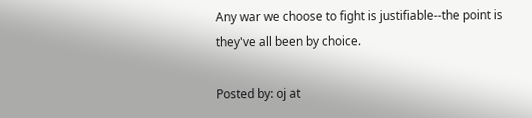Any war we choose to fight is justifiable--the point is they've all been by choice.

Posted by: oj at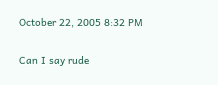October 22, 2005 8:32 PM

Can I say rude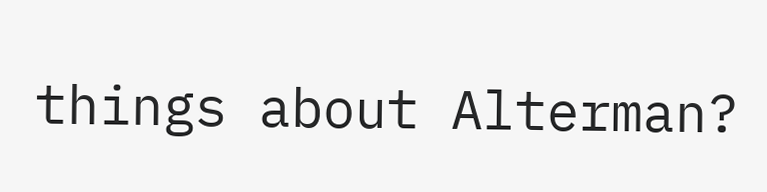things about Alterman?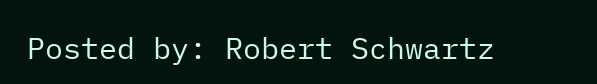Posted by: Robert Schwartz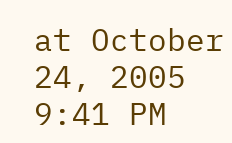at October 24, 2005 9:41 PM